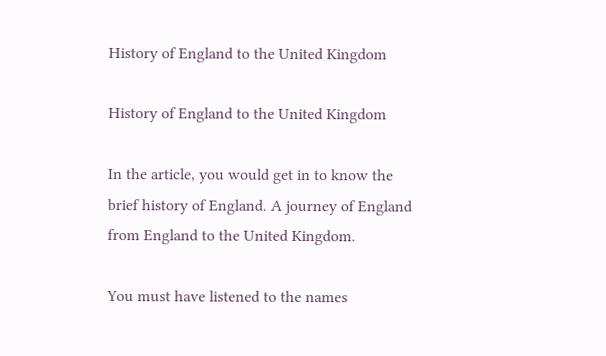History of England to the United Kingdom

History of England to the United Kingdom

In the article, you would get in to know the brief history of England. A journey of England from England to the United Kingdom.

You must have listened to the names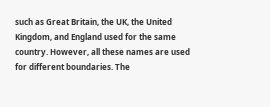such as Great Britain, the UK, the United Kingdom, and England used for the same country. However, all these names are used for different boundaries. The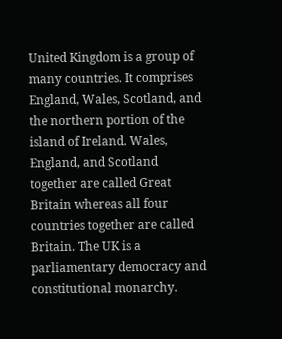United Kingdom is a group of many countries. It comprises England, Wales, Scotland, and the northern portion of the island of Ireland. Wales, England, and Scotland together are called Great Britain whereas all four countries together are called Britain. The UK is a parliamentary democracy and constitutional monarchy.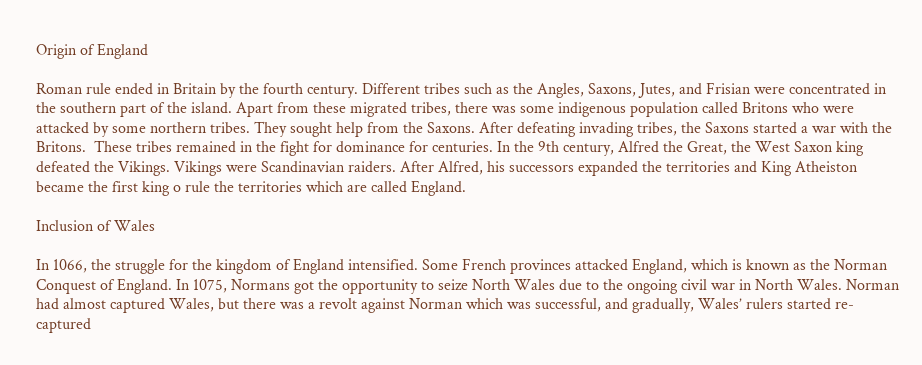Origin of England

Roman rule ended in Britain by the fourth century. Different tribes such as the Angles, Saxons, Jutes, and Frisian were concentrated in the southern part of the island. Apart from these migrated tribes, there was some indigenous population called Britons who were attacked by some northern tribes. They sought help from the Saxons. After defeating invading tribes, the Saxons started a war with the Britons.  These tribes remained in the fight for dominance for centuries. In the 9th century, Alfred the Great, the West Saxon king defeated the Vikings. Vikings were Scandinavian raiders. After Alfred, his successors expanded the territories and King Atheiston became the first king o rule the territories which are called England.

Inclusion of Wales

In 1066, the struggle for the kingdom of England intensified. Some French provinces attacked England, which is known as the Norman Conquest of England. In 1075, Normans got the opportunity to seize North Wales due to the ongoing civil war in North Wales. Norman had almost captured Wales, but there was a revolt against Norman which was successful, and gradually, Wales’ rulers started re-captured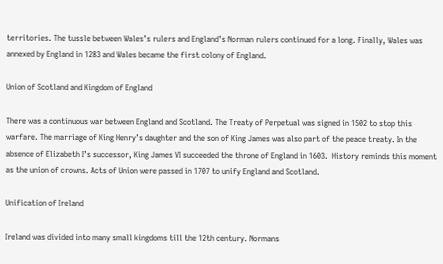territories. The tussle between Wales’s rulers and England’s Norman rulers continued for a long. Finally, Wales was annexed by England in 1283 and Wales became the first colony of England.

Union of Scotland and Kingdom of England

There was a continuous war between England and Scotland. The Treaty of Perpetual was signed in 1502 to stop this warfare. The marriage of King Henry’s daughter and the son of King James was also part of the peace treaty. In the absence of Elizabeth I’s successor, King James VI succeeded the throne of England in 1603.  History reminds this moment as the union of crowns. Acts of Union were passed in 1707 to unify England and Scotland.

Unification of Ireland

Ireland was divided into many small kingdoms till the 12th century. Normans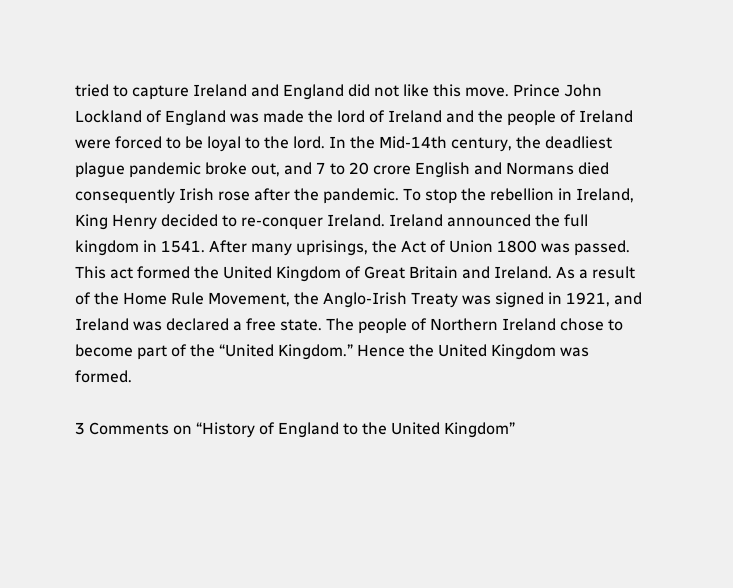tried to capture Ireland and England did not like this move. Prince John Lockland of England was made the lord of Ireland and the people of Ireland were forced to be loyal to the lord. In the Mid-14th century, the deadliest plague pandemic broke out, and 7 to 20 crore English and Normans died consequently Irish rose after the pandemic. To stop the rebellion in Ireland, King Henry decided to re-conquer Ireland. Ireland announced the full kingdom in 1541. After many uprisings, the Act of Union 1800 was passed. This act formed the United Kingdom of Great Britain and Ireland. As a result of the Home Rule Movement, the Anglo-Irish Treaty was signed in 1921, and Ireland was declared a free state. The people of Northern Ireland chose to become part of the “United Kingdom.” Hence the United Kingdom was formed.

3 Comments on “History of England to the United Kingdom”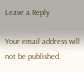Leave a Reply

Your email address will not be published.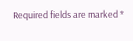Required fields are marked *